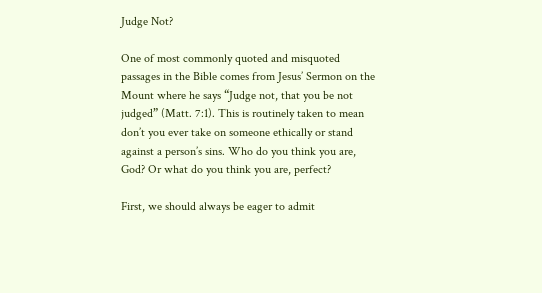Judge Not?

One of most commonly quoted and misquoted passages in the Bible comes from Jesus’ Sermon on the Mount where he says “Judge not, that you be not judged” (Matt. 7:1). This is routinely taken to mean don’t you ever take on someone ethically or stand against a person’s sins. Who do you think you are, God? Or what do you think you are, perfect?

First, we should always be eager to admit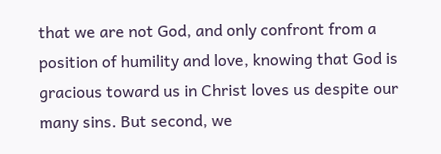that we are not God, and only confront from a position of humility and love, knowing that God is gracious toward us in Christ loves us despite our many sins. But second, we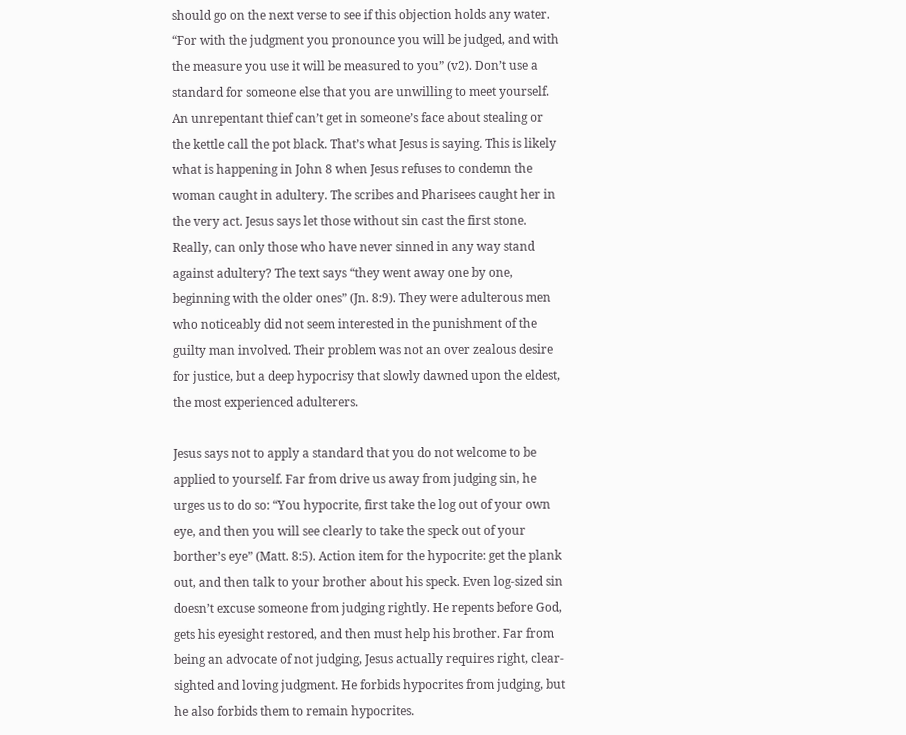should go on the next verse to see if this objection holds any water. “For with the judgment you pronounce you will be judged, and with the measure you use it will be measured to you” (v2). Don’t use a standard for someone else that you are unwilling to meet yourself. An unrepentant thief can’t get in someone’s face about stealing or the kettle call the pot black. That’s what Jesus is saying. This is likely what is happening in John 8 when Jesus refuses to condemn the woman caught in adultery. The scribes and Pharisees caught her in the very act. Jesus says let those without sin cast the first stone. Really, can only those who have never sinned in any way stand against adultery? The text says “they went away one by one, beginning with the older ones” (Jn. 8:9). They were adulterous men who noticeably did not seem interested in the punishment of the guilty man involved. Their problem was not an over zealous desire for justice, but a deep hypocrisy that slowly dawned upon the eldest, the most experienced adulterers.

Jesus says not to apply a standard that you do not welcome to be applied to yourself. Far from drive us away from judging sin, he urges us to do so: “You hypocrite, first take the log out of your own eye, and then you will see clearly to take the speck out of your borther’s eye” (Matt. 8:5). Action item for the hypocrite: get the plank out, and then talk to your brother about his speck. Even log-sized sin doesn’t excuse someone from judging rightly. He repents before God, gets his eyesight restored, and then must help his brother. Far from being an advocate of not judging, Jesus actually requires right, clear-sighted and loving judgment. He forbids hypocrites from judging, but he also forbids them to remain hypocrites.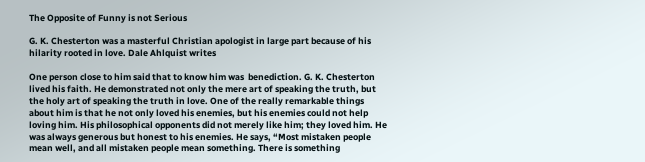The Opposite of Funny is not Serious

G. K. Chesterton was a masterful Christian apologist in large part because of his hilarity rooted in love. Dale Ahlquist writes

One person close to him said that to know him was  benediction. G. K. Chesterton lived his faith. He demonstrated not only the mere art of speaking the truth, but the holy art of speaking the truth in love. One of the really remarkable things about him is that he not only loved his enemies, but his enemies could not help loving him. His philosophical opponents did not merely like him; they loved him. He was always generous but honest to his enemies. He says, “Most mistaken people mean well, and all mistaken people mean something. There is something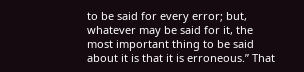to be said for every error; but, whatever may be said for it, the most important thing to be said about it is that it is erroneous.” That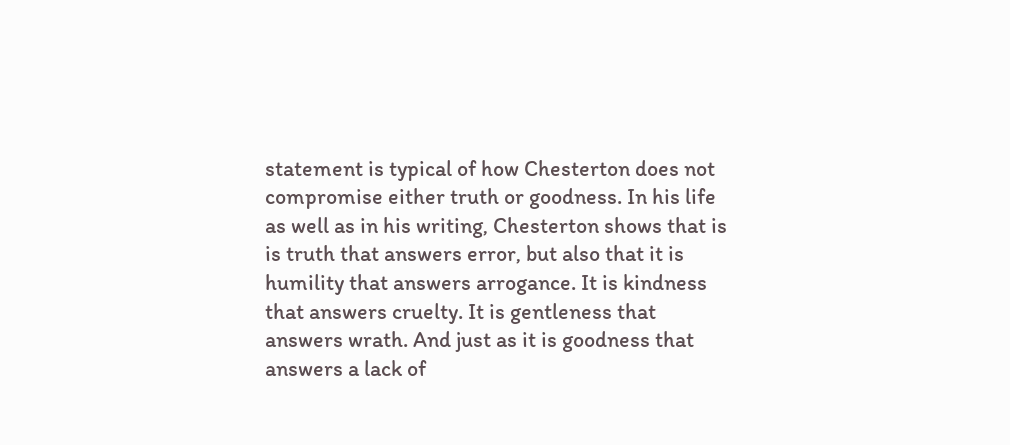statement is typical of how Chesterton does not compromise either truth or goodness. In his life as well as in his writing, Chesterton shows that is is truth that answers error, but also that it is humility that answers arrogance. It is kindness that answers cruelty. It is gentleness that answers wrath. And just as it is goodness that answers a lack of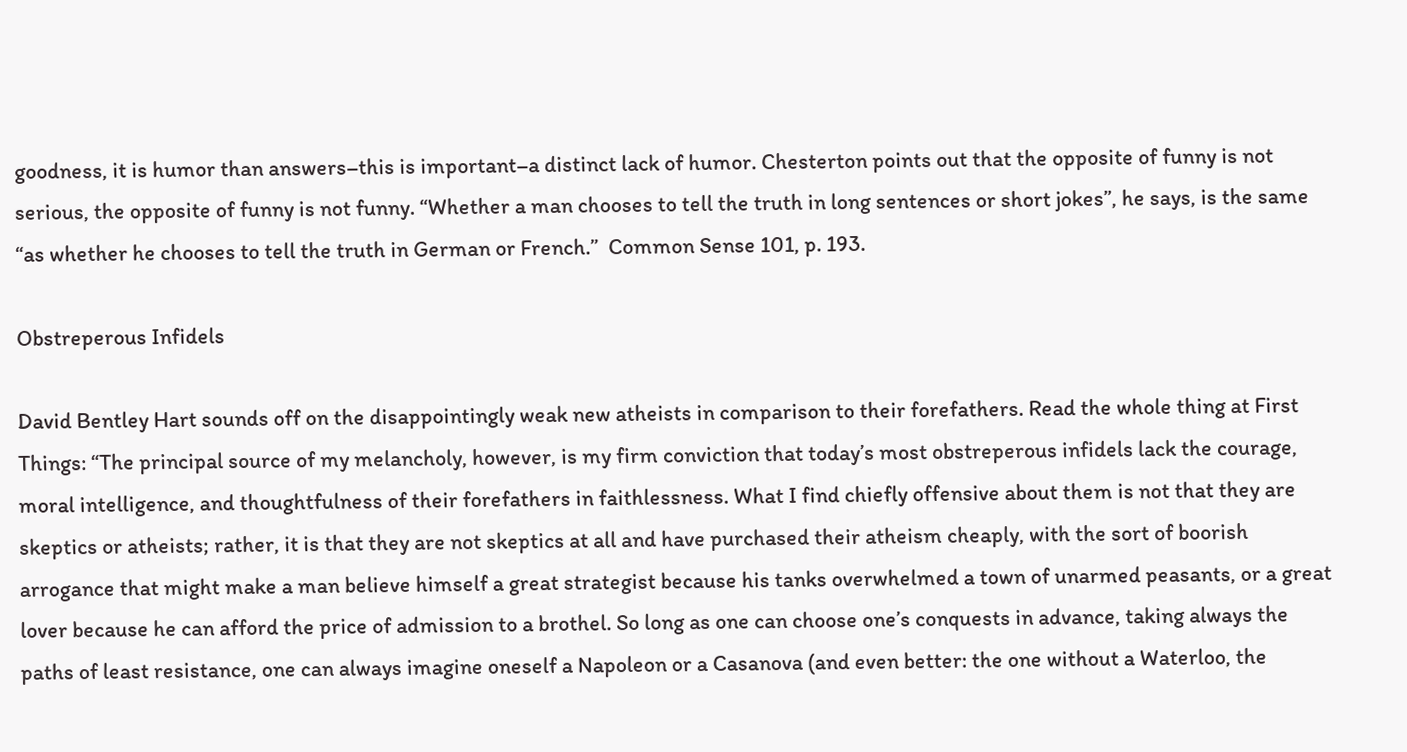goodness, it is humor than answers–this is important–a distinct lack of humor. Chesterton points out that the opposite of funny is not serious, the opposite of funny is not funny. “Whether a man chooses to tell the truth in long sentences or short jokes”, he says, is the same “as whether he chooses to tell the truth in German or French.”  Common Sense 101, p. 193.

Obstreperous Infidels

David Bentley Hart sounds off on the disappointingly weak new atheists in comparison to their forefathers. Read the whole thing at First Things: “The principal source of my melancholy, however, is my firm conviction that today’s most obstreperous infidels lack the courage, moral intelligence, and thoughtfulness of their forefathers in faithlessness. What I find chiefly offensive about them is not that they are skeptics or atheists; rather, it is that they are not skeptics at all and have purchased their atheism cheaply, with the sort of boorish arrogance that might make a man believe himself a great strategist because his tanks overwhelmed a town of unarmed peasants, or a great lover because he can afford the price of admission to a brothel. So long as one can choose one’s conquests in advance, taking always the paths of least resistance, one can always imagine oneself a Napoleon or a Casanova (and even better: the one without a Waterloo, the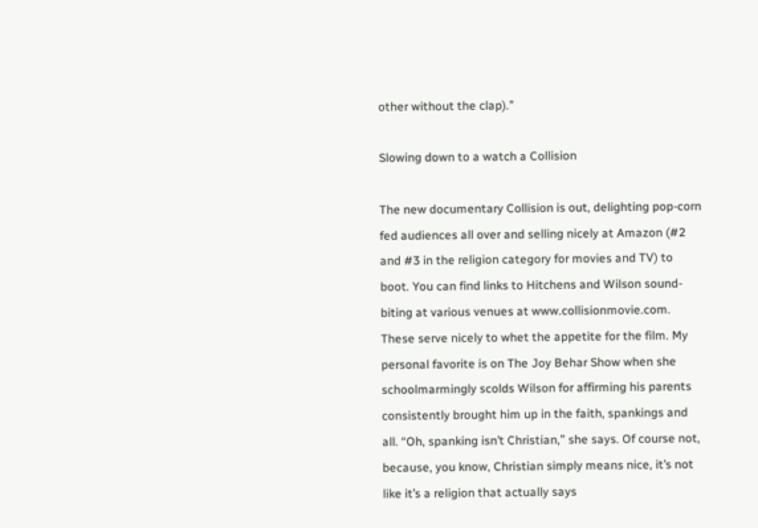other without the clap).”

Slowing down to a watch a Collision

The new documentary Collision is out, delighting pop-corn fed audiences all over and selling nicely at Amazon (#2 and #3 in the religion category for movies and TV) to boot. You can find links to Hitchens and Wilson sound-biting at various venues at www.collisionmovie.com. These serve nicely to whet the appetite for the film. My personal favorite is on The Joy Behar Show when she schoolmarmingly scolds Wilson for affirming his parents consistently brought him up in the faith, spankings and all. “Oh, spanking isn’t Christian,” she says. Of course not, because, you know, Christian simply means nice, it’s not like it’s a religion that actually says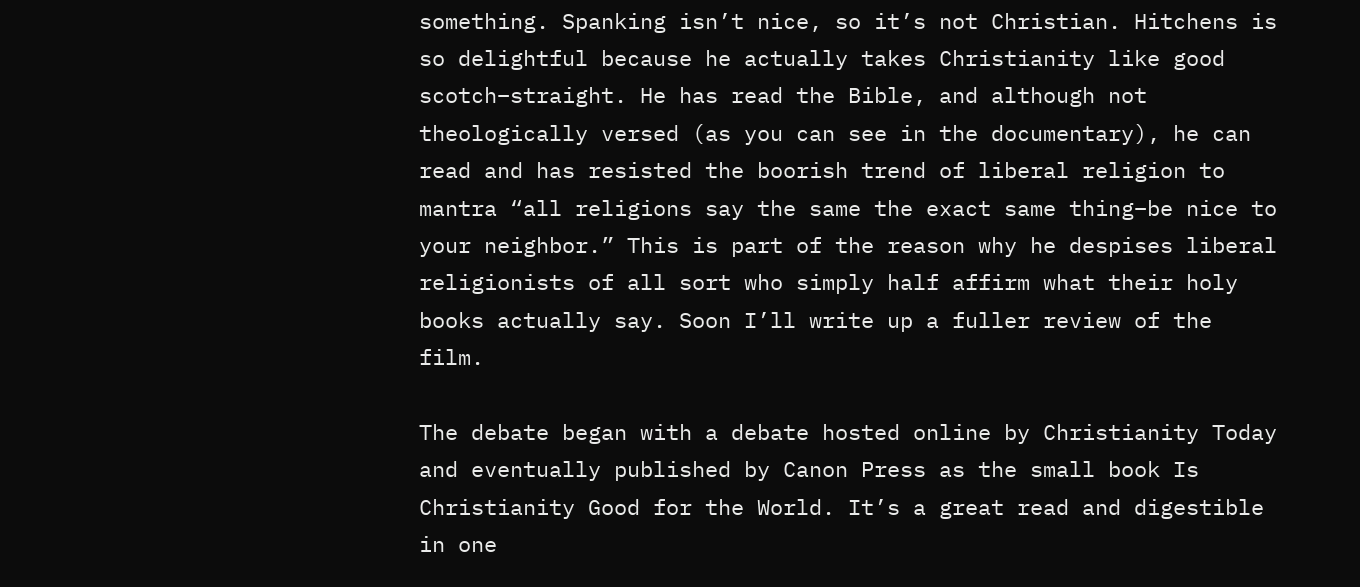something. Spanking isn’t nice, so it’s not Christian. Hitchens is so delightful because he actually takes Christianity like good scotch–straight. He has read the Bible, and although not theologically versed (as you can see in the documentary), he can read and has resisted the boorish trend of liberal religion to mantra “all religions say the same the exact same thing–be nice to your neighbor.” This is part of the reason why he despises liberal religionists of all sort who simply half affirm what their holy books actually say. Soon I’ll write up a fuller review of the film.

The debate began with a debate hosted online by Christianity Today and eventually published by Canon Press as the small book Is Christianity Good for the World. It’s a great read and digestible in one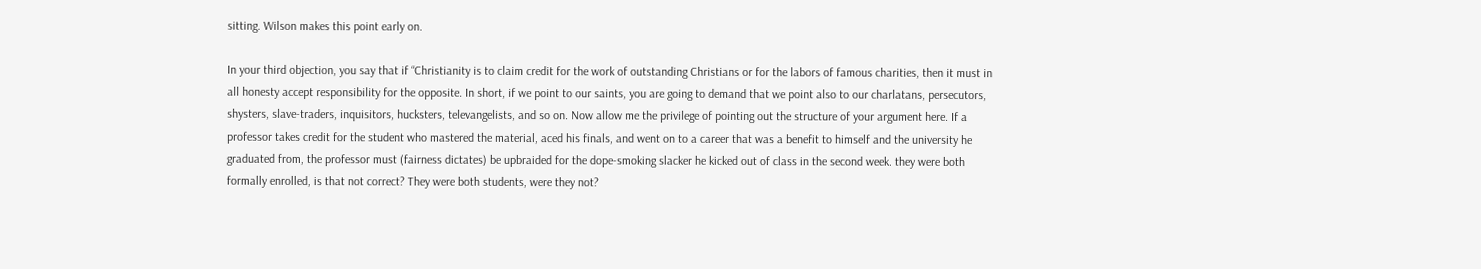sitting. Wilson makes this point early on.

In your third objection, you say that if “Christianity is to claim credit for the work of outstanding Christians or for the labors of famous charities, then it must in all honesty accept responsibility for the opposite. In short, if we point to our saints, you are going to demand that we point also to our charlatans, persecutors, shysters, slave-traders, inquisitors, hucksters, televangelists, and so on. Now allow me the privilege of pointing out the structure of your argument here. If a professor takes credit for the student who mastered the material, aced his finals, and went on to a career that was a benefit to himself and the university he graduated from, the professor must (fairness dictates) be upbraided for the dope-smoking slacker he kicked out of class in the second week. they were both formally enrolled, is that not correct? They were both students, were they not?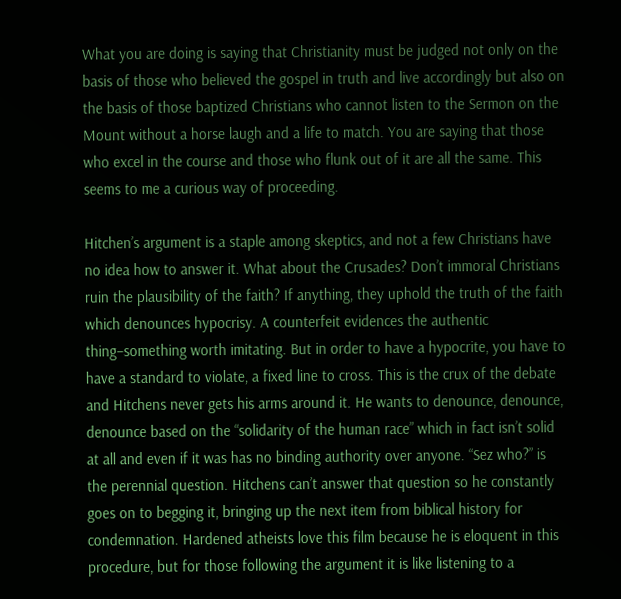What you are doing is saying that Christianity must be judged not only on the basis of those who believed the gospel in truth and live accordingly but also on the basis of those baptized Christians who cannot listen to the Sermon on the Mount without a horse laugh and a life to match. You are saying that those who excel in the course and those who flunk out of it are all the same. This seems to me a curious way of proceeding.

Hitchen’s argument is a staple among skeptics, and not a few Christians have no idea how to answer it. What about the Crusades? Don’t immoral Christians ruin the plausibility of the faith? If anything, they uphold the truth of the faith which denounces hypocrisy. A counterfeit evidences the authentic thing–something worth imitating. But in order to have a hypocrite, you have to have a standard to violate, a fixed line to cross. This is the crux of the debate and Hitchens never gets his arms around it. He wants to denounce, denounce, denounce based on the “solidarity of the human race” which in fact isn’t solid at all and even if it was has no binding authority over anyone. “Sez who?” is the perennial question. Hitchens can’t answer that question so he constantly goes on to begging it, bringing up the next item from biblical history for condemnation. Hardened atheists love this film because he is eloquent in this procedure, but for those following the argument it is like listening to a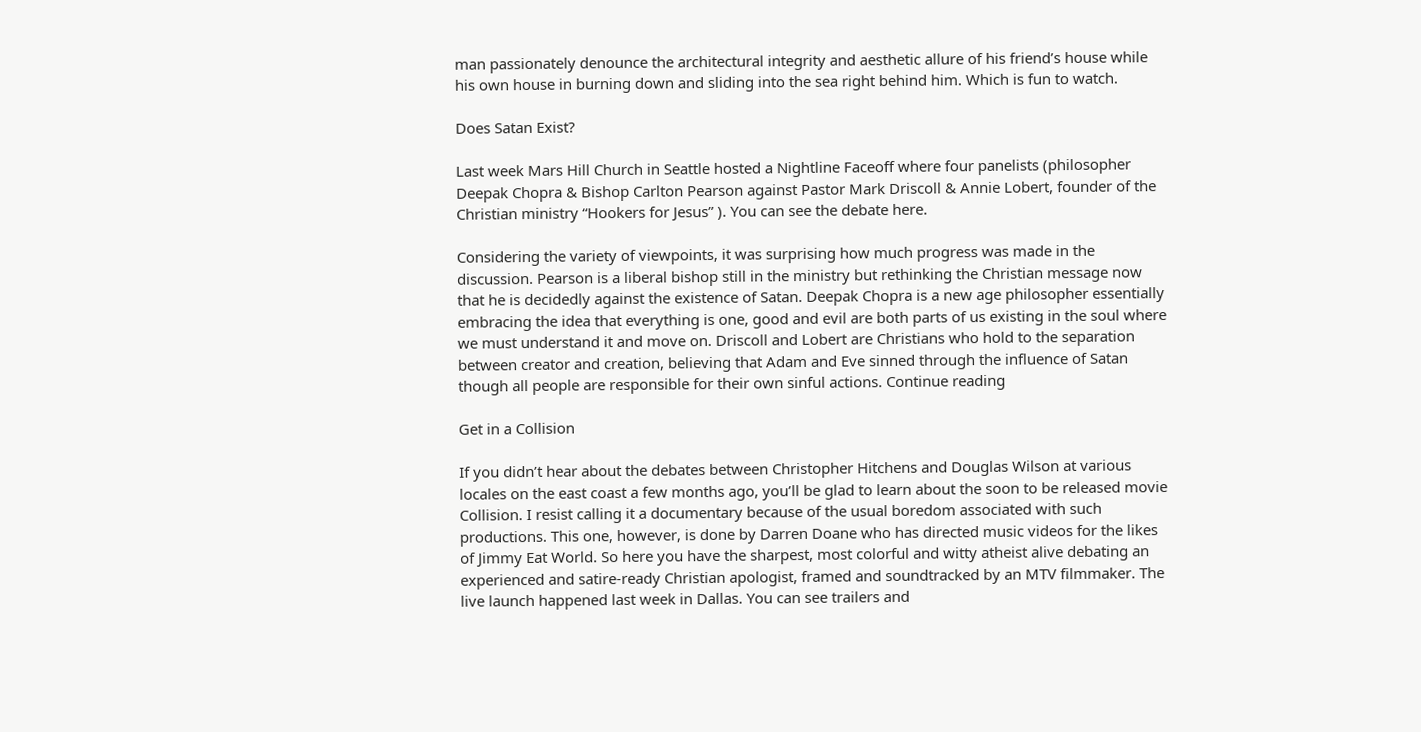man passionately denounce the architectural integrity and aesthetic allure of his friend’s house while his own house in burning down and sliding into the sea right behind him. Which is fun to watch.

Does Satan Exist?

Last week Mars Hill Church in Seattle hosted a Nightline Faceoff where four panelists (philosopher Deepak Chopra & Bishop Carlton Pearson against Pastor Mark Driscoll & Annie Lobert, founder of the Christian ministry “Hookers for Jesus” ). You can see the debate here.

Considering the variety of viewpoints, it was surprising how much progress was made in the discussion. Pearson is a liberal bishop still in the ministry but rethinking the Christian message now that he is decidedly against the existence of Satan. Deepak Chopra is a new age philosopher essentially embracing the idea that everything is one, good and evil are both parts of us existing in the soul where we must understand it and move on. Driscoll and Lobert are Christians who hold to the separation between creator and creation, believing that Adam and Eve sinned through the influence of Satan though all people are responsible for their own sinful actions. Continue reading

Get in a Collision

If you didn’t hear about the debates between Christopher Hitchens and Douglas Wilson at various locales on the east coast a few months ago, you’ll be glad to learn about the soon to be released movie Collision. I resist calling it a documentary because of the usual boredom associated with such productions. This one, however, is done by Darren Doane who has directed music videos for the likes of Jimmy Eat World. So here you have the sharpest, most colorful and witty atheist alive debating an experienced and satire-ready Christian apologist, framed and soundtracked by an MTV filmmaker. The live launch happened last week in Dallas. You can see trailers and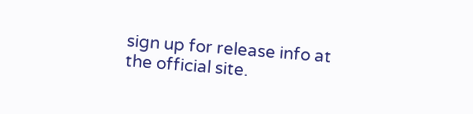sign up for release info at the official site.